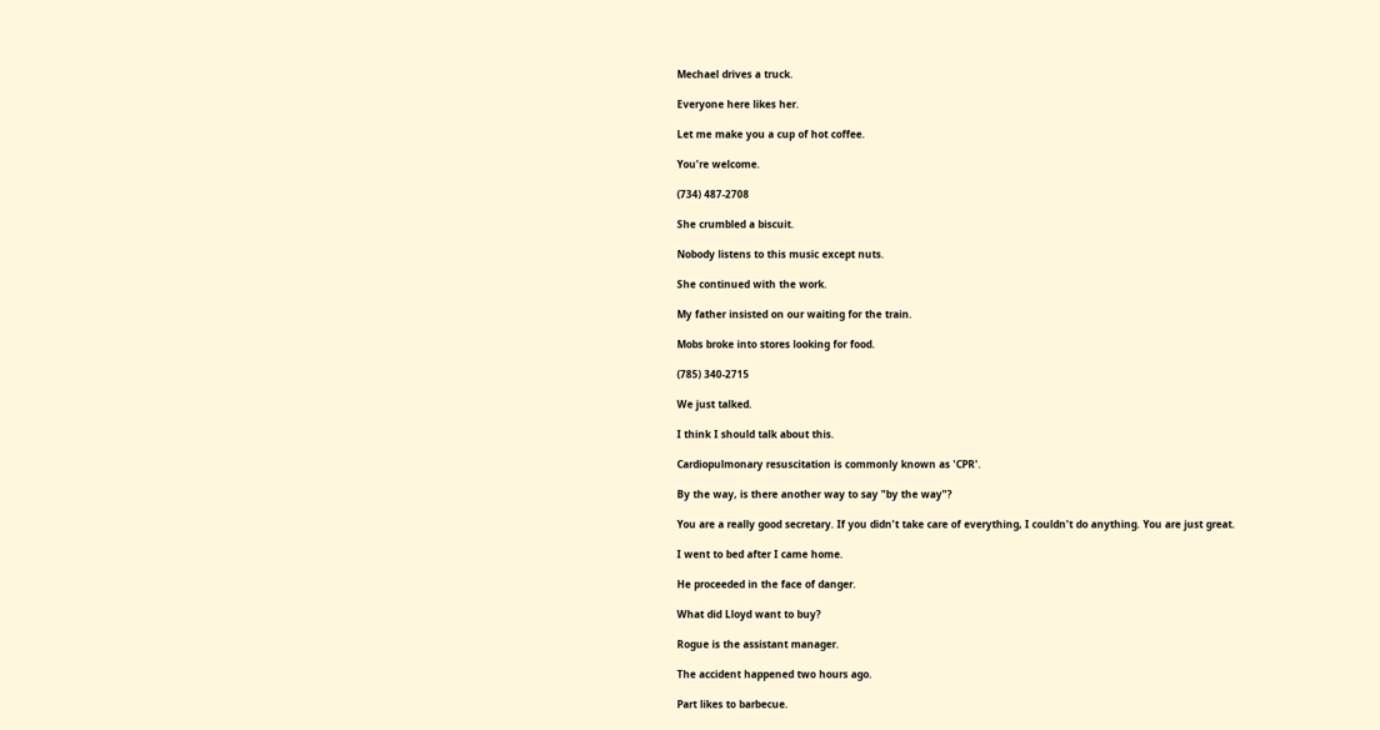Mechael drives a truck.

Everyone here likes her.

Let me make you a cup of hot coffee.

You're welcome.

(734) 487-2708

She crumbled a biscuit.

Nobody listens to this music except nuts.

She continued with the work.

My father insisted on our waiting for the train.

Mobs broke into stores looking for food.

(785) 340-2715

We just talked.

I think I should talk about this.

Cardiopulmonary resuscitation is commonly known as 'CPR'.

By the way, is there another way to say "by the way"?

You are a really good secretary. If you didn't take care of everything, I couldn't do anything. You are just great.

I went to bed after I came home.

He proceeded in the face of danger.

What did Lloyd want to buy?

Rogue is the assistant manager.

The accident happened two hours ago.

Part likes to barbecue.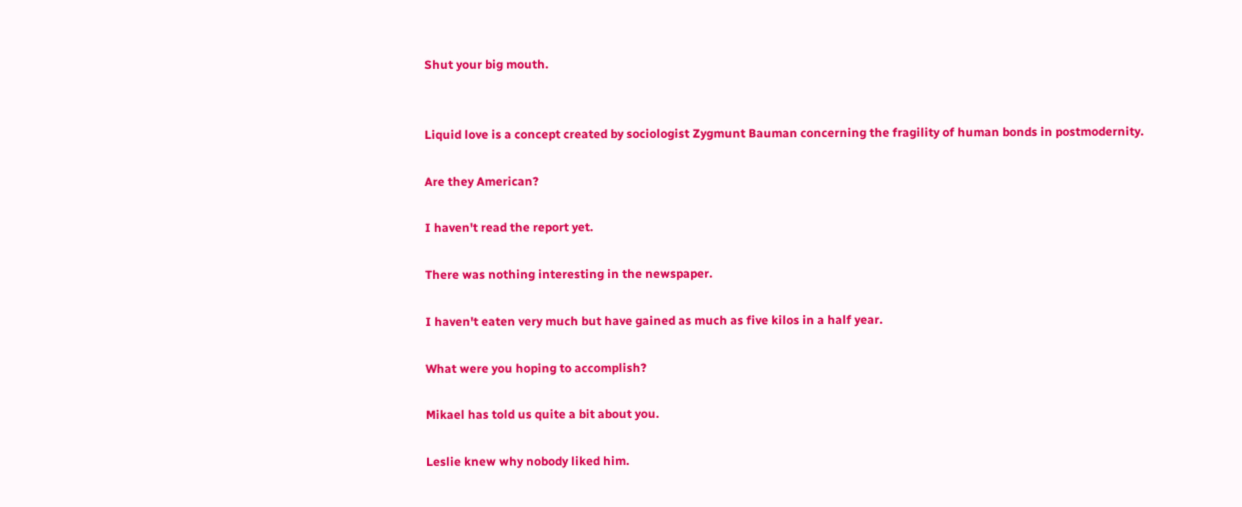Shut your big mouth.


Liquid love is a concept created by sociologist Zygmunt Bauman concerning the fragility of human bonds in postmodernity.

Are they American?

I haven't read the report yet.

There was nothing interesting in the newspaper.

I haven't eaten very much but have gained as much as five kilos in a half year.

What were you hoping to accomplish?

Mikael has told us quite a bit about you.

Leslie knew why nobody liked him.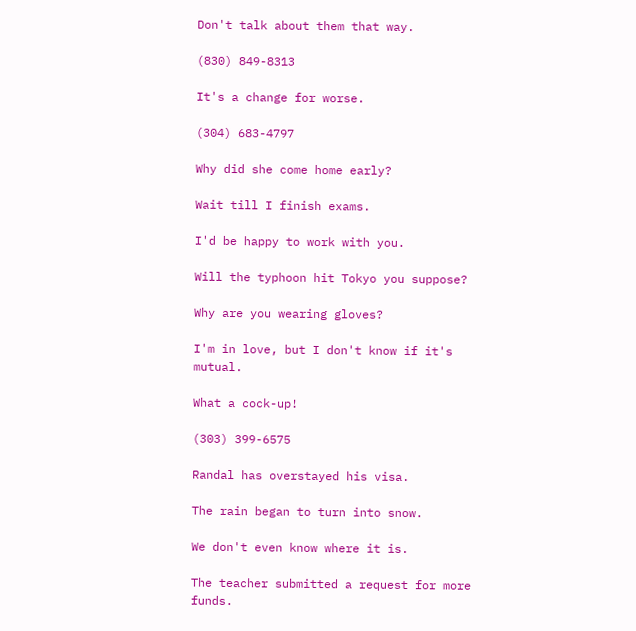Don't talk about them that way.

(830) 849-8313

It's a change for worse.

(304) 683-4797

Why did she come home early?

Wait till I finish exams.

I'd be happy to work with you.

Will the typhoon hit Tokyo you suppose?

Why are you wearing gloves?

I'm in love, but I don't know if it's mutual.

What a cock-up!

(303) 399-6575

Randal has overstayed his visa.

The rain began to turn into snow.

We don't even know where it is.

The teacher submitted a request for more funds.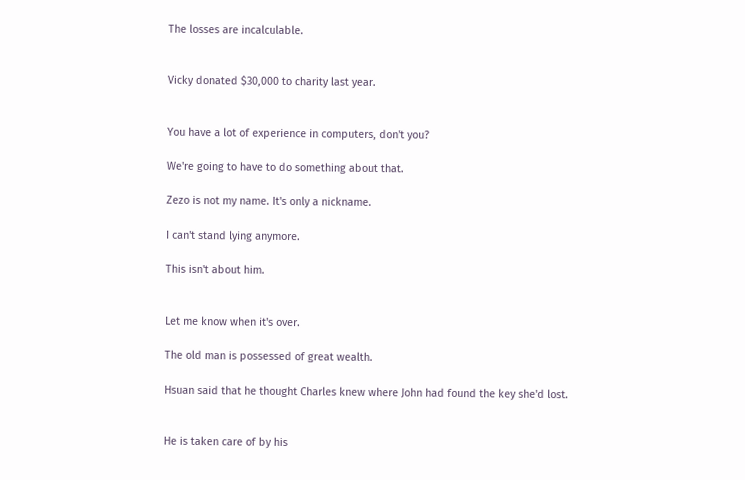The losses are incalculable.


Vicky donated $30,000 to charity last year.


You have a lot of experience in computers, don't you?

We're going to have to do something about that.

Zezo is not my name. It's only a nickname.

I can't stand lying anymore.

This isn't about him.


Let me know when it's over.

The old man is possessed of great wealth.

Hsuan said that he thought Charles knew where John had found the key she'd lost.


He is taken care of by his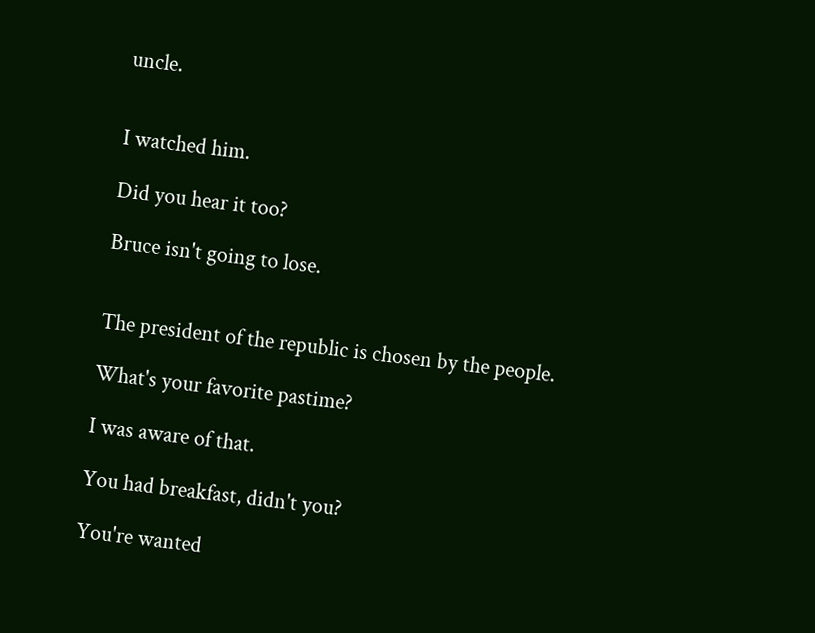uncle.


I watched him.

Did you hear it too?

Bruce isn't going to lose.


The president of the republic is chosen by the people.

What's your favorite pastime?

I was aware of that.

You had breakfast, didn't you?

You're wanted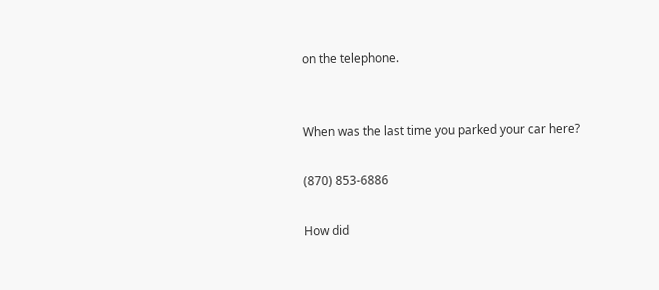on the telephone.


When was the last time you parked your car here?

(870) 853-6886

How did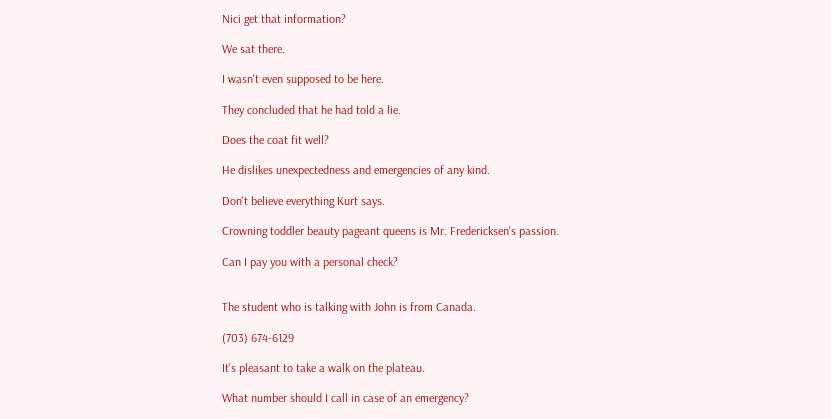Nici get that information?

We sat there.

I wasn't even supposed to be here.

They concluded that he had told a lie.

Does the coat fit well?

He dislikes unexpectedness and emergencies of any kind.

Don't believe everything Kurt says.

Crowning toddler beauty pageant queens is Mr. Fredericksen's passion.

Can I pay you with a personal check?


The student who is talking with John is from Canada.

(703) 674-6129

It's pleasant to take a walk on the plateau.

What number should I call in case of an emergency?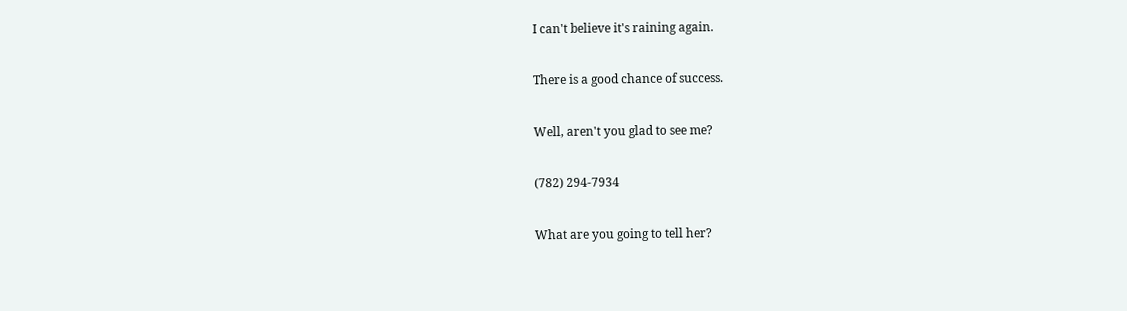I can't believe it's raining again.

There is a good chance of success.

Well, aren't you glad to see me?

(782) 294-7934

What are you going to tell her?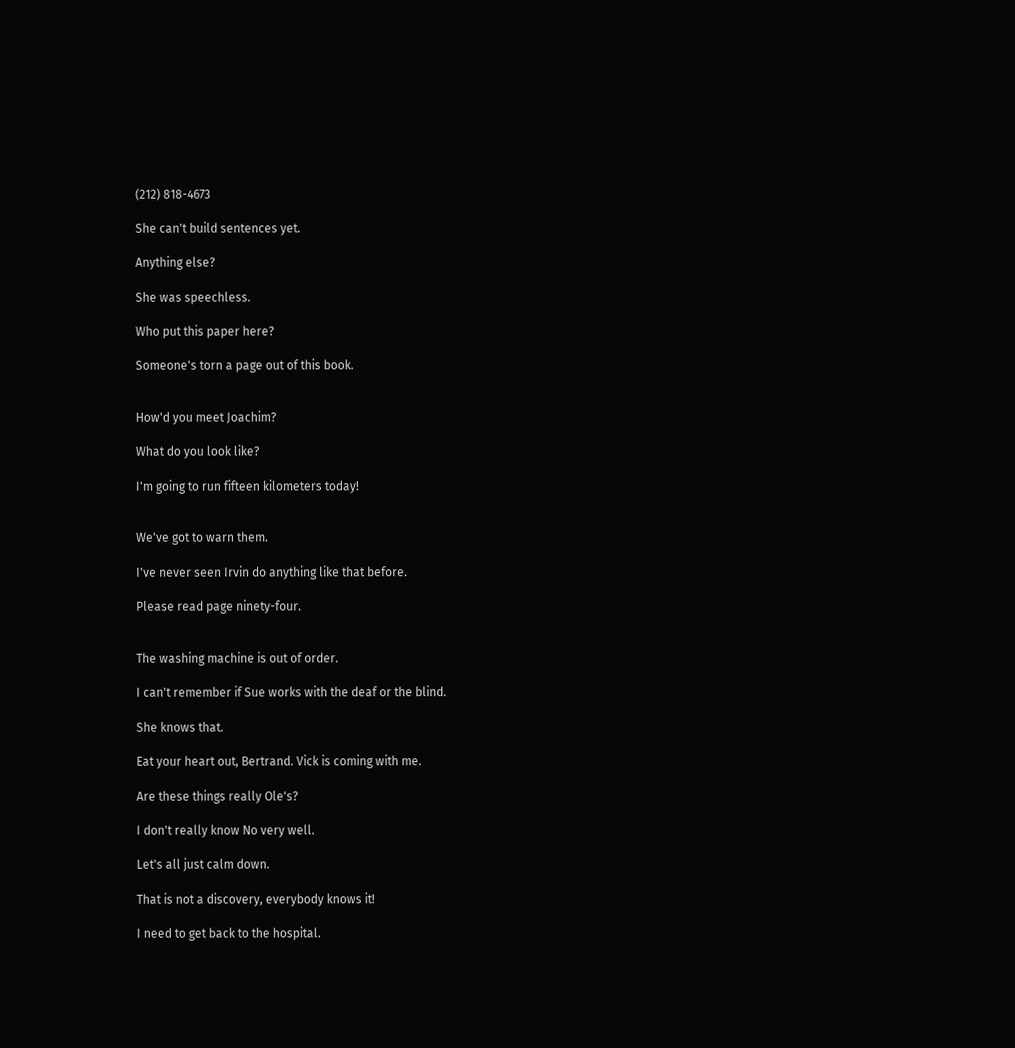(212) 818-4673

She can't build sentences yet.

Anything else?

She was speechless.

Who put this paper here?

Someone's torn a page out of this book.


How'd you meet Joachim?

What do you look like?

I'm going to run fifteen kilometers today!


We've got to warn them.

I've never seen Irvin do anything like that before.

Please read page ninety-four.


The washing machine is out of order.

I can't remember if Sue works with the deaf or the blind.

She knows that.

Eat your heart out, Bertrand. Vick is coming with me.

Are these things really Ole's?

I don't really know No very well.

Let's all just calm down.

That is not a discovery, everybody knows it!

I need to get back to the hospital.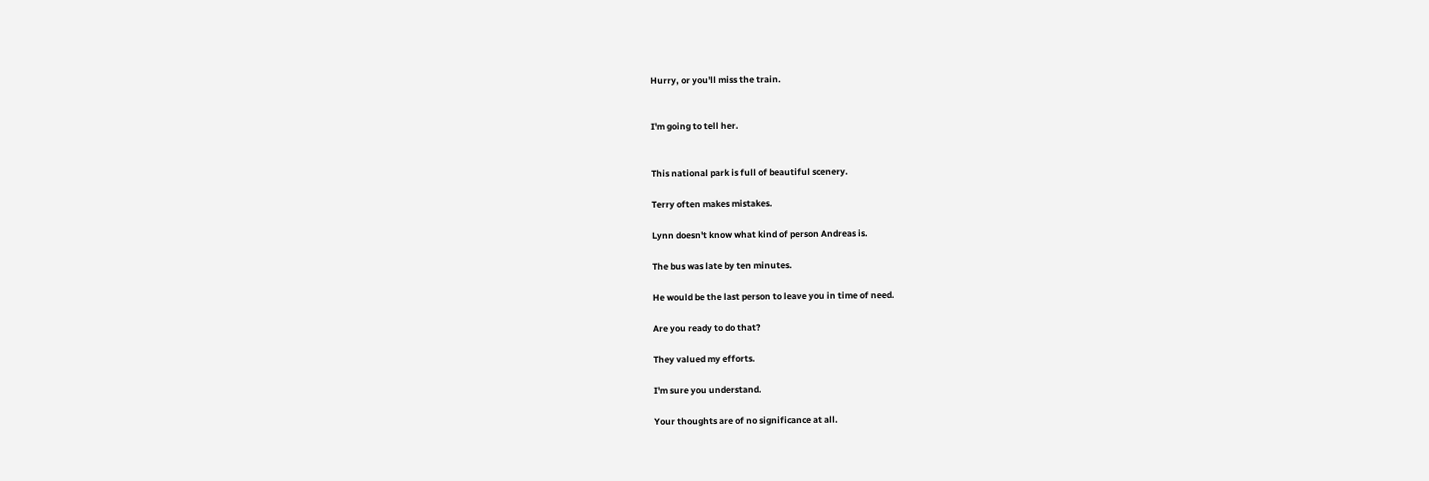Hurry, or you'll miss the train.


I'm going to tell her.


This national park is full of beautiful scenery.

Terry often makes mistakes.

Lynn doesn't know what kind of person Andreas is.

The bus was late by ten minutes.

He would be the last person to leave you in time of need.

Are you ready to do that?

They valued my efforts.

I'm sure you understand.

Your thoughts are of no significance at all.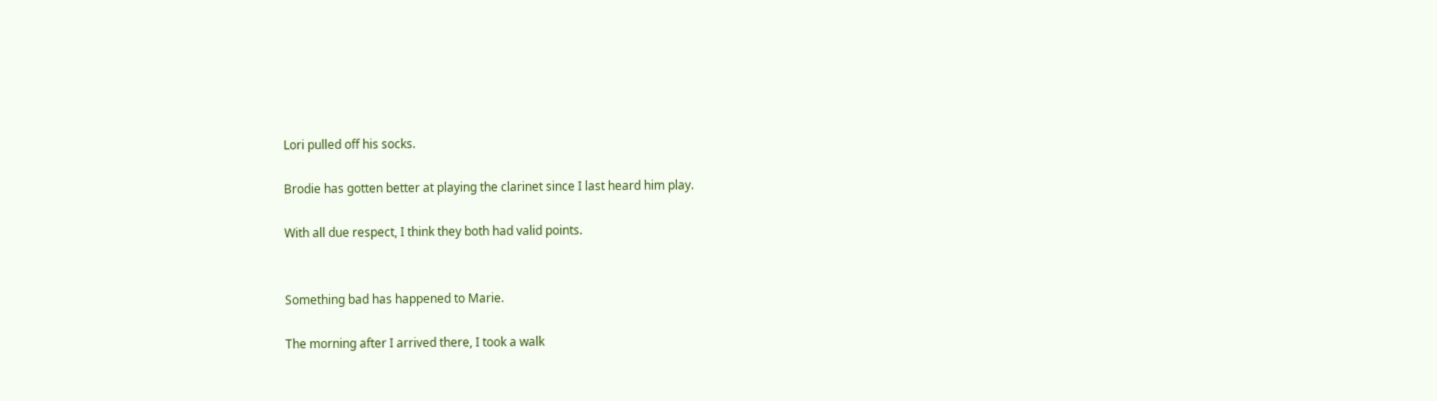Lori pulled off his socks.

Brodie has gotten better at playing the clarinet since I last heard him play.

With all due respect, I think they both had valid points.


Something bad has happened to Marie.

The morning after I arrived there, I took a walk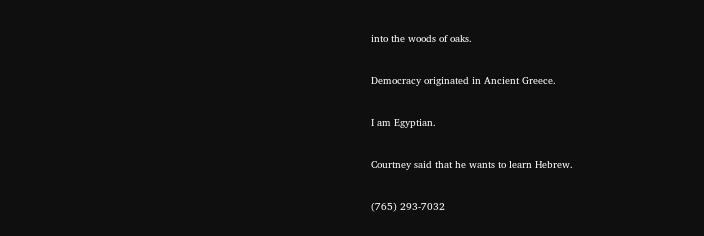into the woods of oaks.

Democracy originated in Ancient Greece.

I am Egyptian.

Courtney said that he wants to learn Hebrew.

(765) 293-7032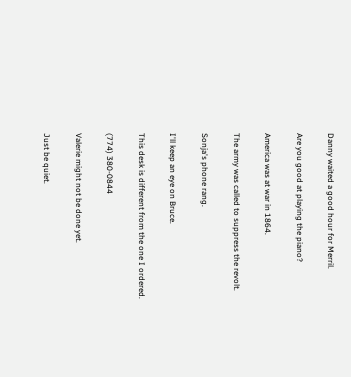Danny waited a good hour for Merril.

Are you good at playing the piano?

America was at war in 1864.

The army was called to suppress the revolt.

Sonja's phone rang.

I'll keep an eye on Bruce.

This desk is different from the one I ordered.

(774) 380-0844

Valerie might not be done yet.

Just be quiet.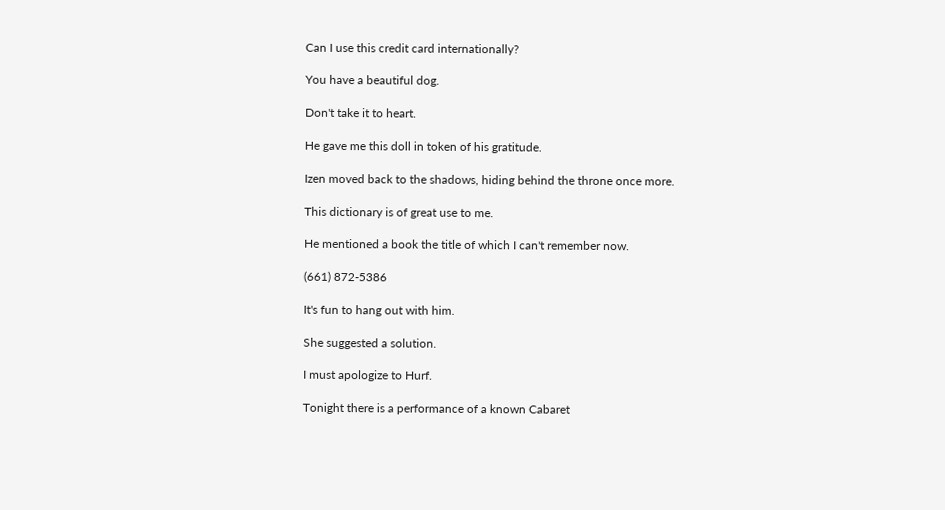Can I use this credit card internationally?

You have a beautiful dog.

Don't take it to heart.

He gave me this doll in token of his gratitude.

Izen moved back to the shadows, hiding behind the throne once more.

This dictionary is of great use to me.

He mentioned a book the title of which I can't remember now.

(661) 872-5386

It's fun to hang out with him.

She suggested a solution.

I must apologize to Hurf.

Tonight there is a performance of a known Cabaret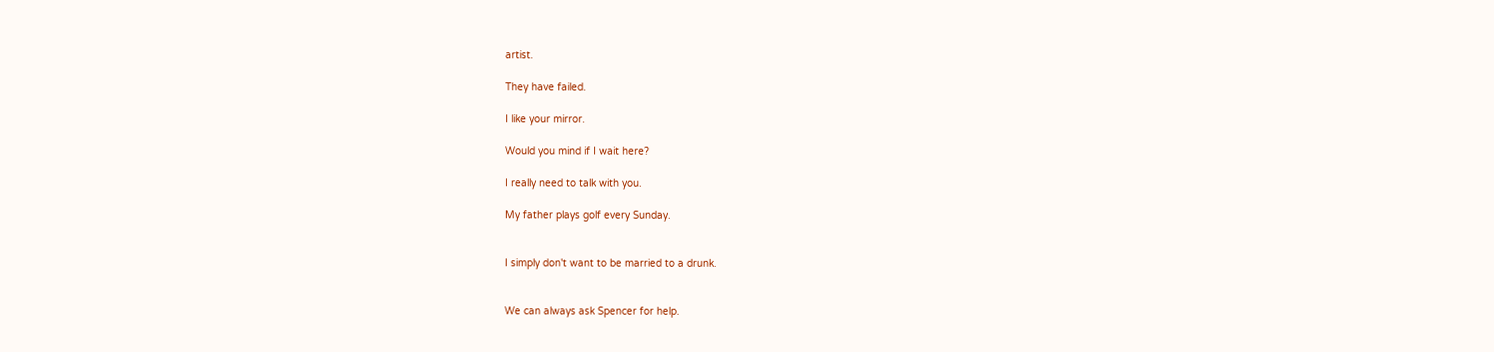artist.

They have failed.

I like your mirror.

Would you mind if I wait here?

I really need to talk with you.

My father plays golf every Sunday.


I simply don't want to be married to a drunk.


We can always ask Spencer for help.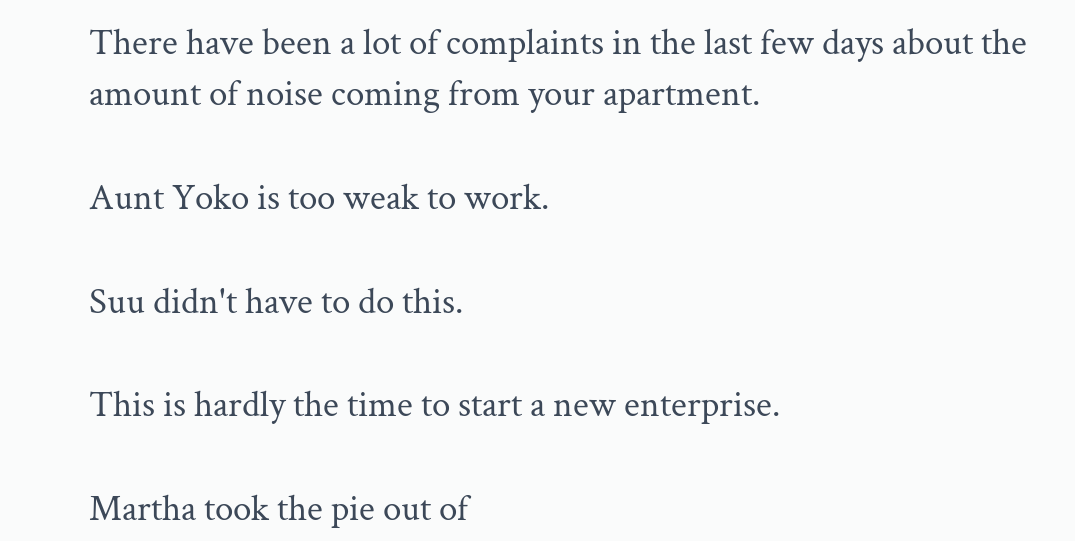There have been a lot of complaints in the last few days about the amount of noise coming from your apartment.

Aunt Yoko is too weak to work.

Suu didn't have to do this.

This is hardly the time to start a new enterprise.

Martha took the pie out of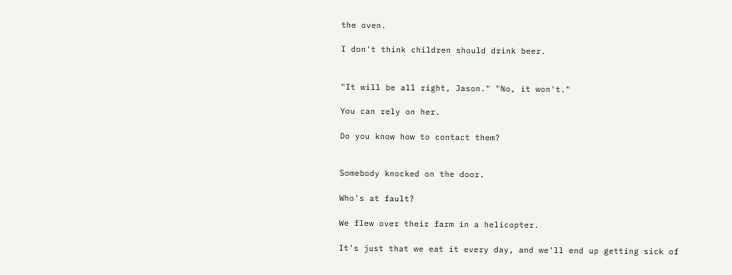the oven.

I don't think children should drink beer.


"It will be all right, Jason." "No, it won't."

You can rely on her.

Do you know how to contact them?


Somebody knocked on the door.

Who's at fault?

We flew over their farm in a helicopter.

It's just that we eat it every day, and we'll end up getting sick of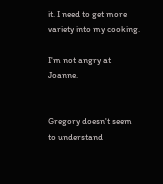it. I need to get more variety into my cooking.

I'm not angry at Joanne.


Gregory doesn't seem to understand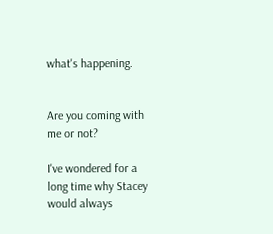what's happening.


Are you coming with me or not?

I've wondered for a long time why Stacey would always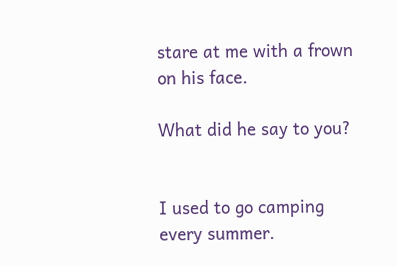stare at me with a frown on his face.

What did he say to you?


I used to go camping every summer.